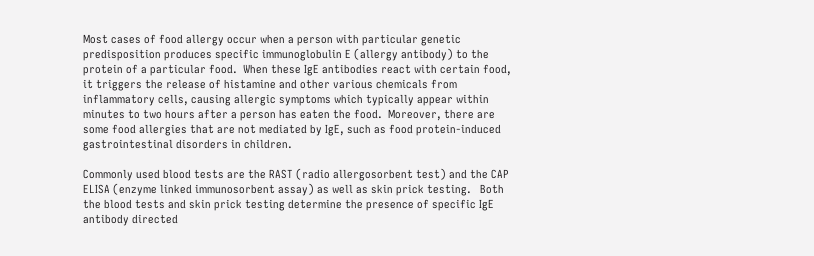Most cases of food allergy occur when a person with particular genetic predisposition produces specific immunoglobulin E (allergy antibody) to the protein of a particular food.  When these IgE antibodies react with certain food, it triggers the release of histamine and other various chemicals from inflammatory cells, causing allergic symptoms which typically appear within minutes to two hours after a person has eaten the food.  Moreover, there are some food allergies that are not mediated by IgE, such as food protein-induced gastrointestinal disorders in children.

Commonly used blood tests are the RAST (radio allergosorbent test) and the CAP ELISA (enzyme linked immunosorbent assay) as well as skin prick testing.   Both the blood tests and skin prick testing determine the presence of specific IgE antibody directed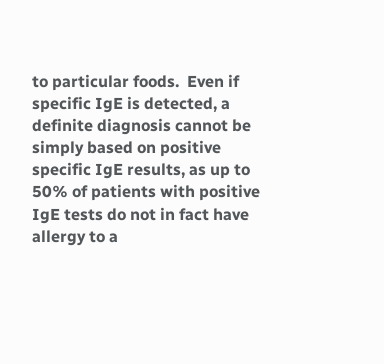to particular foods.  Even if specific IgE is detected, a definite diagnosis cannot be simply based on positive specific IgE results, as up to 50% of patients with positive IgE tests do not in fact have allergy to a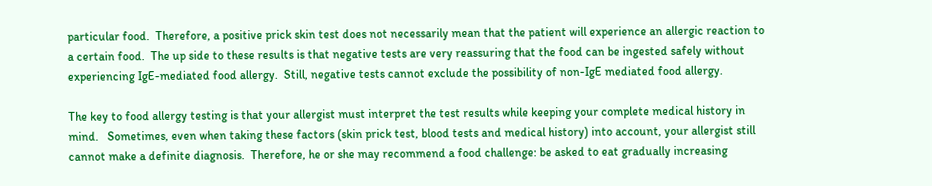particular food.  Therefore, a positive prick skin test does not necessarily mean that the patient will experience an allergic reaction to a certain food.  The up side to these results is that negative tests are very reassuring that the food can be ingested safely without experiencing IgE-mediated food allergy.  Still, negative tests cannot exclude the possibility of non-IgE mediated food allergy.

The key to food allergy testing is that your allergist must interpret the test results while keeping your complete medical history in mind.   Sometimes, even when taking these factors (skin prick test, blood tests and medical history) into account, your allergist still cannot make a definite diagnosis.  Therefore, he or she may recommend a food challenge: be asked to eat gradually increasing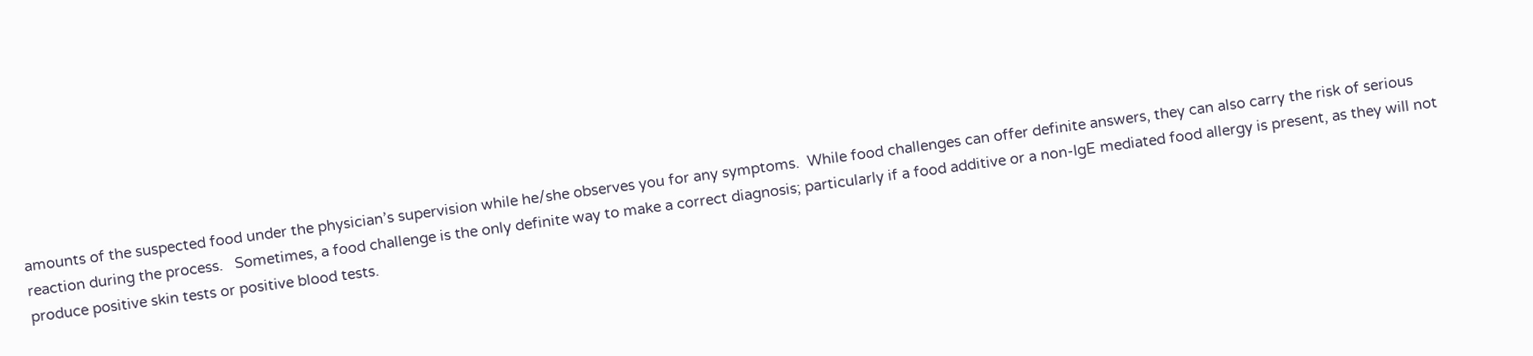amounts of the suspected food under the physician’s supervision while he/she observes you for any symptoms.  While food challenges can offer definite answers, they can also carry the risk of serious reaction during the process.   Sometimes, a food challenge is the only definite way to make a correct diagnosis; particularly if a food additive or a non-IgE mediated food allergy is present, as they will not produce positive skin tests or positive blood tests.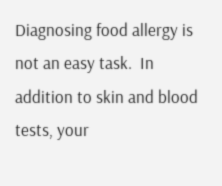Diagnosing food allergy is not an easy task.  In addition to skin and blood tests, your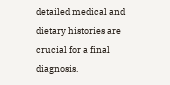detailed medical and dietary histories are crucial for a final diagnosis.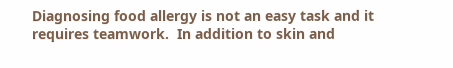Diagnosing food allergy is not an easy task and it requires teamwork.  In addition to skin and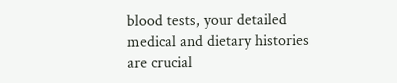blood tests, your detailed medical and dietary histories are crucial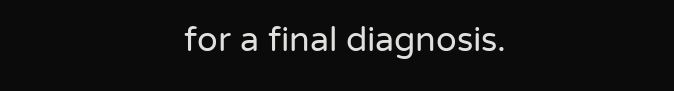for a final diagnosis.